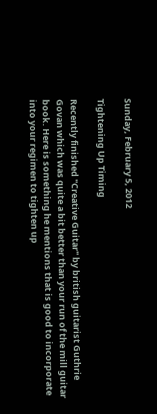Sunday, February 5, 2012

Tightening Up Timing

Recently finished "Creative Guitar" by british guitarist Guthrie Govan which was quite a bit better than your run of the mill guitar book. Here is something he mentions that is good to incorporate into your regimen to tighten up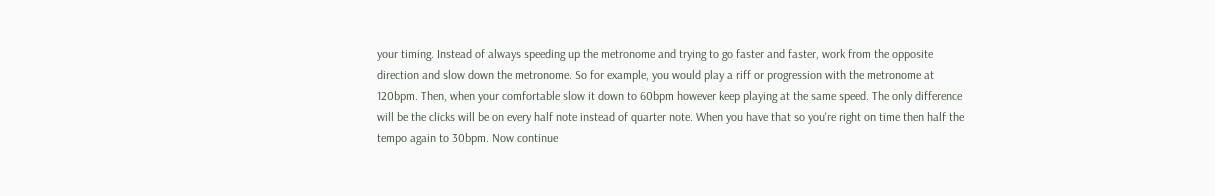your timing. Instead of always speeding up the metronome and trying to go faster and faster, work from the opposite direction and slow down the metronome. So for example, you would play a riff or progression with the metronome at 120bpm. Then, when your comfortable slow it down to 60bpm however keep playing at the same speed. The only difference will be the clicks will be on every half note instead of quarter note. When you have that so you're right on time then half the tempo again to 30bpm. Now continue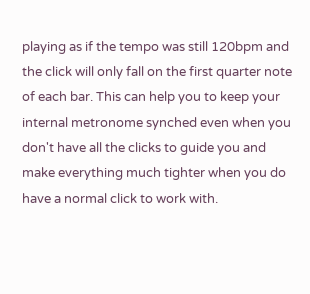playing as if the tempo was still 120bpm and the click will only fall on the first quarter note of each bar. This can help you to keep your internal metronome synched even when you don't have all the clicks to guide you and make everything much tighter when you do have a normal click to work with.